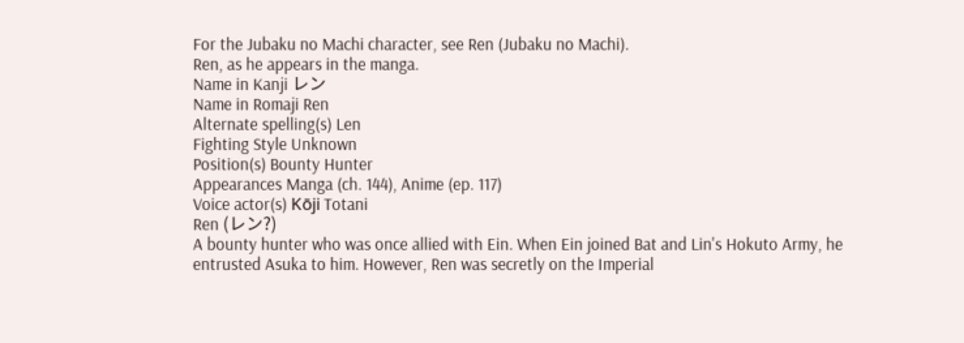For the Jubaku no Machi character, see Ren (Jubaku no Machi).
Ren, as he appears in the manga.
Name in Kanji レン
Name in Romaji Ren
Alternate spelling(s) Len
Fighting Style Unknown
Position(s) Bounty Hunter
Appearances Manga (ch. 144), Anime (ep. 117)
Voice actor(s) Kōji Totani
Ren (レン?)
A bounty hunter who was once allied with Ein. When Ein joined Bat and Lin's Hokuto Army, he entrusted Asuka to him. However, Ren was secretly on the Imperial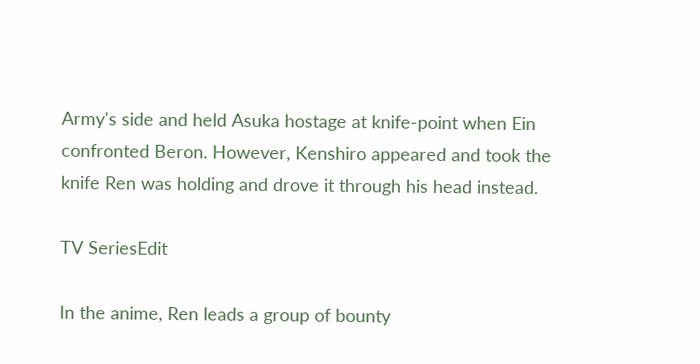Army's side and held Asuka hostage at knife-point when Ein confronted Beron. However, Kenshiro appeared and took the knife Ren was holding and drove it through his head instead.

TV SeriesEdit

In the anime, Ren leads a group of bounty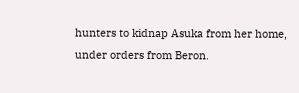hunters to kidnap Asuka from her home, under orders from Beron.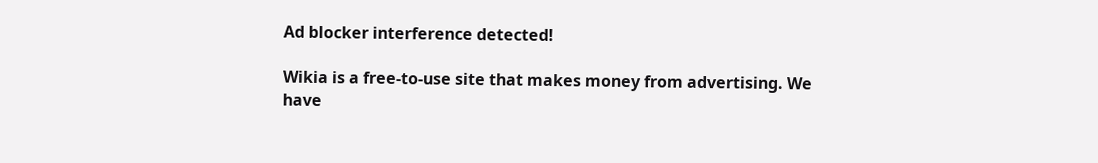Ad blocker interference detected!

Wikia is a free-to-use site that makes money from advertising. We have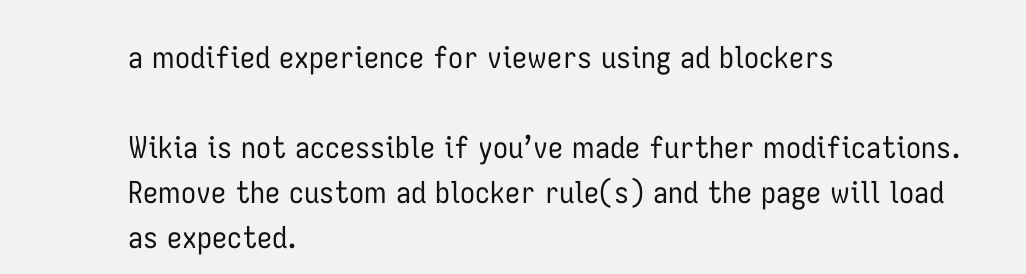a modified experience for viewers using ad blockers

Wikia is not accessible if you’ve made further modifications. Remove the custom ad blocker rule(s) and the page will load as expected.